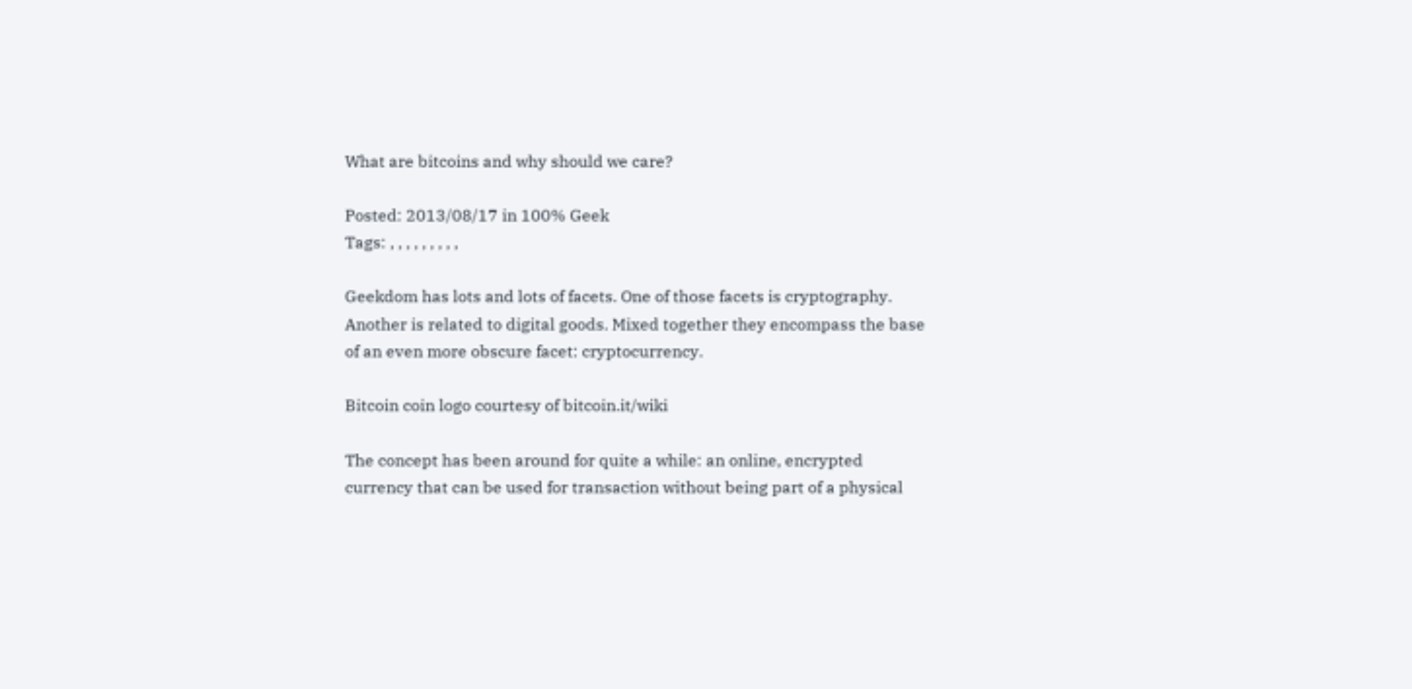What are bitcoins and why should we care?

Posted: 2013/08/17 in 100% Geek
Tags: , , , , , , , , ,

Geekdom has lots and lots of facets. One of those facets is cryptography. Another is related to digital goods. Mixed together they encompass the base of an even more obscure facet: cryptocurrency.

Bitcoin coin logo courtesy of bitcoin.it/wiki

The concept has been around for quite a while: an online, encrypted currency that can be used for transaction without being part of a physical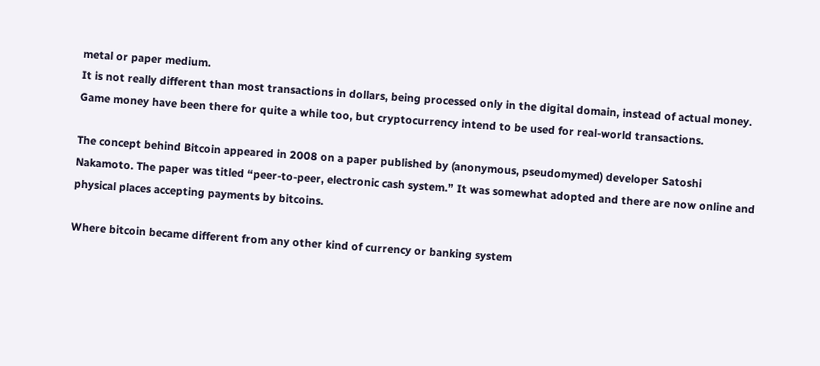metal or paper medium.
It is not really different than most transactions in dollars, being processed only in the digital domain, instead of actual money.
Game money have been there for quite a while too, but cryptocurrency intend to be used for real-world transactions.

The concept behind Bitcoin appeared in 2008 on a paper published by (anonymous, pseudomymed) developer Satoshi Nakamoto. The paper was titled “peer-to-peer, electronic cash system.” It was somewhat adopted and there are now online and physical places accepting payments by bitcoins.

Where bitcoin became different from any other kind of currency or banking system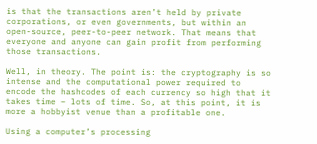is that the transactions aren’t held by private corporations, or even governments, but within an open-source, peer-to-peer network. That means that everyone and anyone can gain profit from performing those transactions.

Well, in theory. The point is: the cryptography is so intense and the computational power required to encode the hashcodes of each currency so high that it takes time – lots of time. So, at this point, it is more a hobbyist venue than a profitable one.

Using a computer’s processing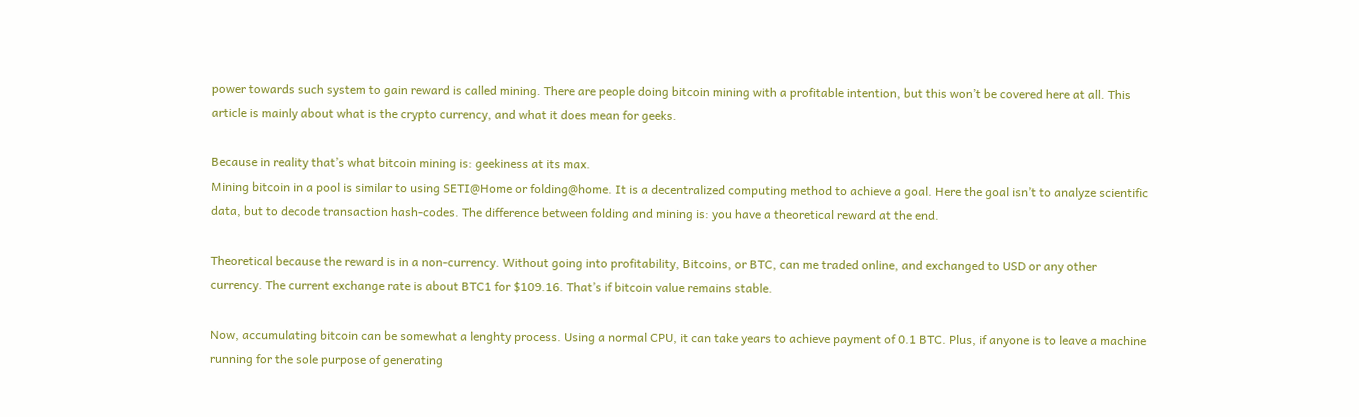power towards such system to gain reward is called mining. There are people doing bitcoin mining with a profitable intention, but this won’t be covered here at all. This article is mainly about what is the crypto currency, and what it does mean for geeks.

Because in reality that’s what bitcoin mining is: geekiness at its max.
Mining bitcoin in a pool is similar to using SETI@Home or folding@home. It is a decentralized computing method to achieve a goal. Here the goal isn’t to analyze scientific data, but to decode transaction hash-codes. The difference between folding and mining is: you have a theoretical reward at the end.

Theoretical because the reward is in a non-currency. Without going into profitability, Bitcoins, or BTC, can me traded online, and exchanged to USD or any other currency. The current exchange rate is about BTC1 for $109.16. That’s if bitcoin value remains stable.

Now, accumulating bitcoin can be somewhat a lenghty process. Using a normal CPU, it can take years to achieve payment of 0.1 BTC. Plus, if anyone is to leave a machine running for the sole purpose of generating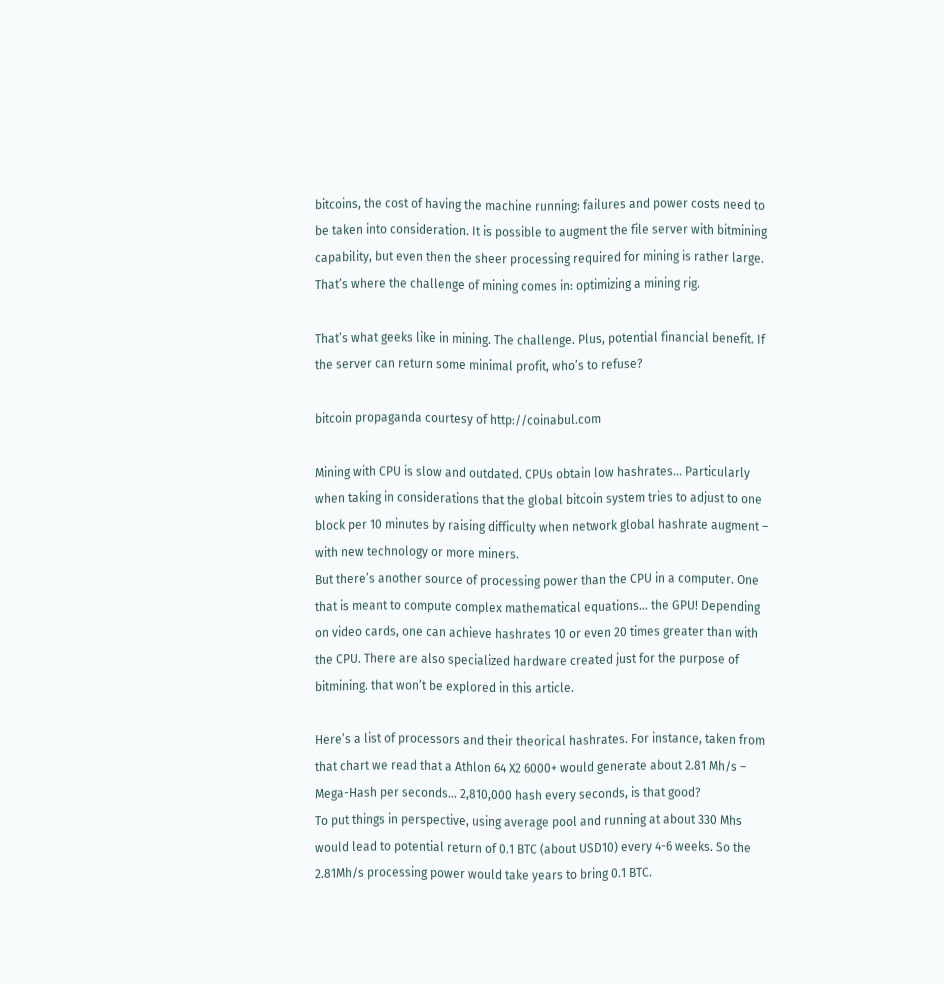bitcoins, the cost of having the machine running: failures and power costs need to be taken into consideration. It is possible to augment the file server with bitmining capability, but even then the sheer processing required for mining is rather large.  That’s where the challenge of mining comes in: optimizing a mining rig.

That’s what geeks like in mining. The challenge. Plus, potential financial benefit. If the server can return some minimal profit, who’s to refuse?

bitcoin propaganda courtesy of http://coinabul.com

Mining with CPU is slow and outdated. CPUs obtain low hashrates… Particularly when taking in considerations that the global bitcoin system tries to adjust to one block per 10 minutes by raising difficulty when network global hashrate augment – with new technology or more miners.
But there’s another source of processing power than the CPU in a computer. One that is meant to compute complex mathematical equations… the GPU! Depending on video cards, one can achieve hashrates 10 or even 20 times greater than with the CPU. There are also specialized hardware created just for the purpose of bitmining. that won’t be explored in this article.

Here’s a list of processors and their theorical hashrates. For instance, taken from that chart we read that a Athlon 64 X2 6000+ would generate about 2.81 Mh/s – Mega-Hash per seconds… 2,810,000 hash every seconds, is that good?
To put things in perspective, using average pool and running at about 330 Mhs would lead to potential return of 0.1 BTC (about USD10) every 4-6 weeks. So the 2.81Mh/s processing power would take years to bring 0.1 BTC.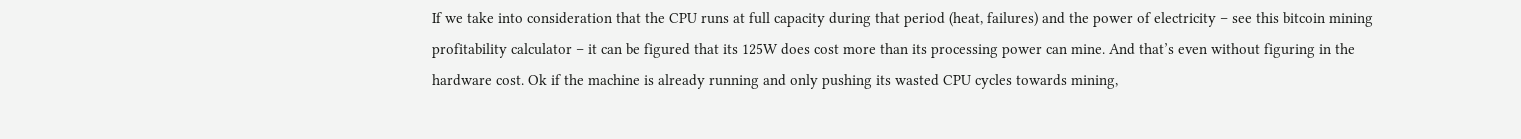If we take into consideration that the CPU runs at full capacity during that period (heat, failures) and the power of electricity – see this bitcoin mining profitability calculator – it can be figured that its 125W does cost more than its processing power can mine. And that’s even without figuring in the hardware cost. Ok if the machine is already running and only pushing its wasted CPU cycles towards mining,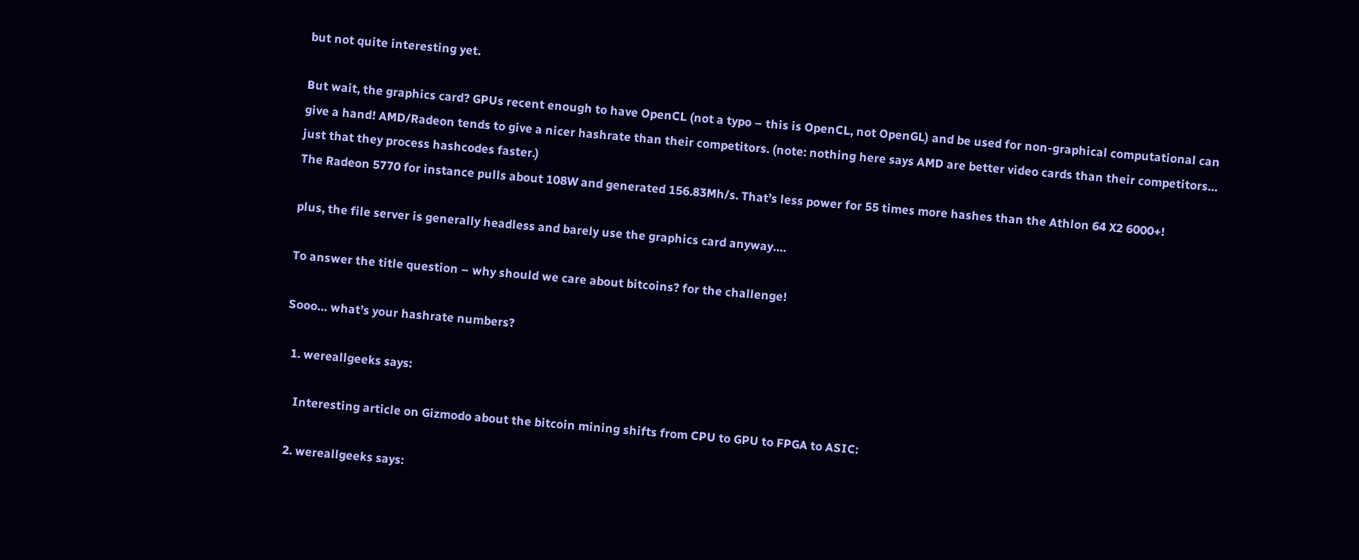but not quite interesting yet.

But wait, the graphics card? GPUs recent enough to have OpenCL (not a typo – this is OpenCL, not OpenGL) and be used for non-graphical computational can give a hand! AMD/Radeon tends to give a nicer hashrate than their competitors. (note: nothing here says AMD are better video cards than their competitors… just that they process hashcodes faster.)
The Radeon 5770 for instance pulls about 108W and generated 156.83Mh/s. That’s less power for 55 times more hashes than the Athlon 64 X2 6000+!

plus, the file server is generally headless and barely use the graphics card anyway….

To answer the title question – why should we care about bitcoins? for the challenge!

Sooo… what’s your hashrate numbers?

  1. wereallgeeks says:

    Interesting article on Gizmodo about the bitcoin mining shifts from CPU to GPU to FPGA to ASIC:

  2. wereallgeeks says: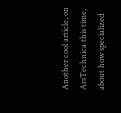Another cool article, on ArsTechnica this time, about how specialized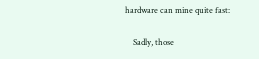hardware can mine quite fast:

    Sadly, those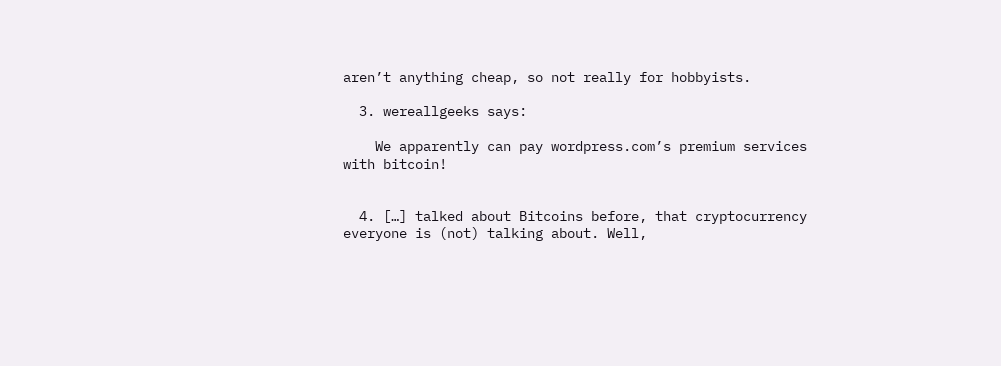aren’t anything cheap, so not really for hobbyists.

  3. wereallgeeks says:

    We apparently can pay wordpress.com’s premium services with bitcoin!


  4. […] talked about Bitcoins before, that cryptocurrency everyone is (not) talking about. Well,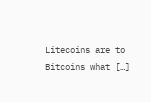Litecoins are to Bitcoins what […]